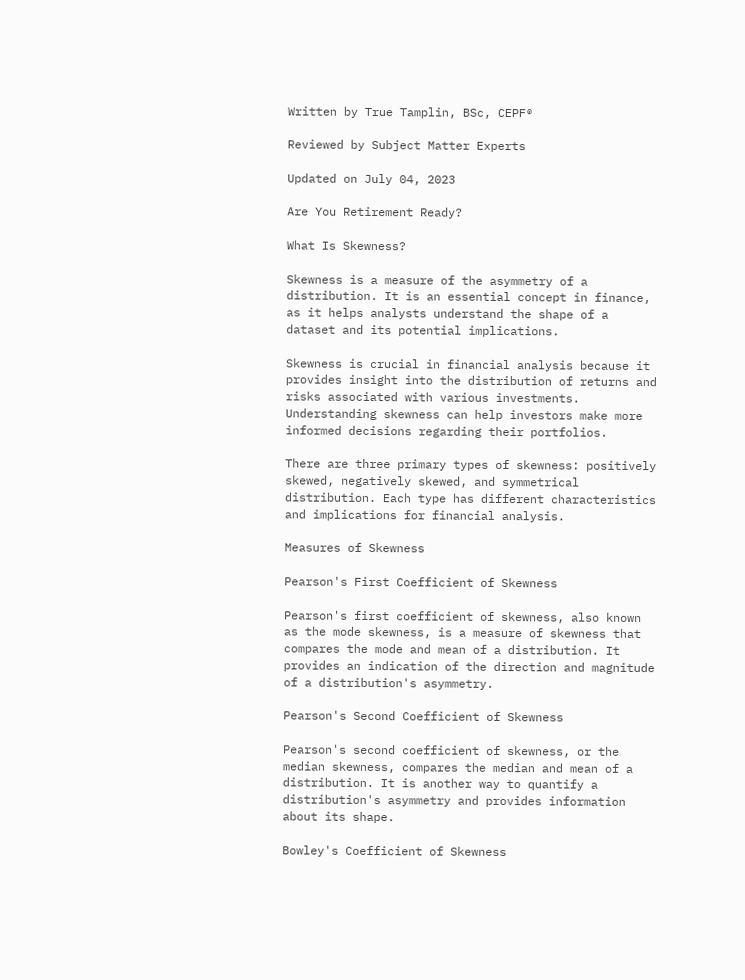Written by True Tamplin, BSc, CEPF®

Reviewed by Subject Matter Experts

Updated on July 04, 2023

Are You Retirement Ready?

What Is Skewness?

Skewness is a measure of the asymmetry of a distribution. It is an essential concept in finance, as it helps analysts understand the shape of a dataset and its potential implications.

Skewness is crucial in financial analysis because it provides insight into the distribution of returns and risks associated with various investments. Understanding skewness can help investors make more informed decisions regarding their portfolios.

There are three primary types of skewness: positively skewed, negatively skewed, and symmetrical distribution. Each type has different characteristics and implications for financial analysis.

Measures of Skewness

Pearson's First Coefficient of Skewness

Pearson's first coefficient of skewness, also known as the mode skewness, is a measure of skewness that compares the mode and mean of a distribution. It provides an indication of the direction and magnitude of a distribution's asymmetry.

Pearson's Second Coefficient of Skewness

Pearson's second coefficient of skewness, or the median skewness, compares the median and mean of a distribution. It is another way to quantify a distribution's asymmetry and provides information about its shape.

Bowley's Coefficient of Skewness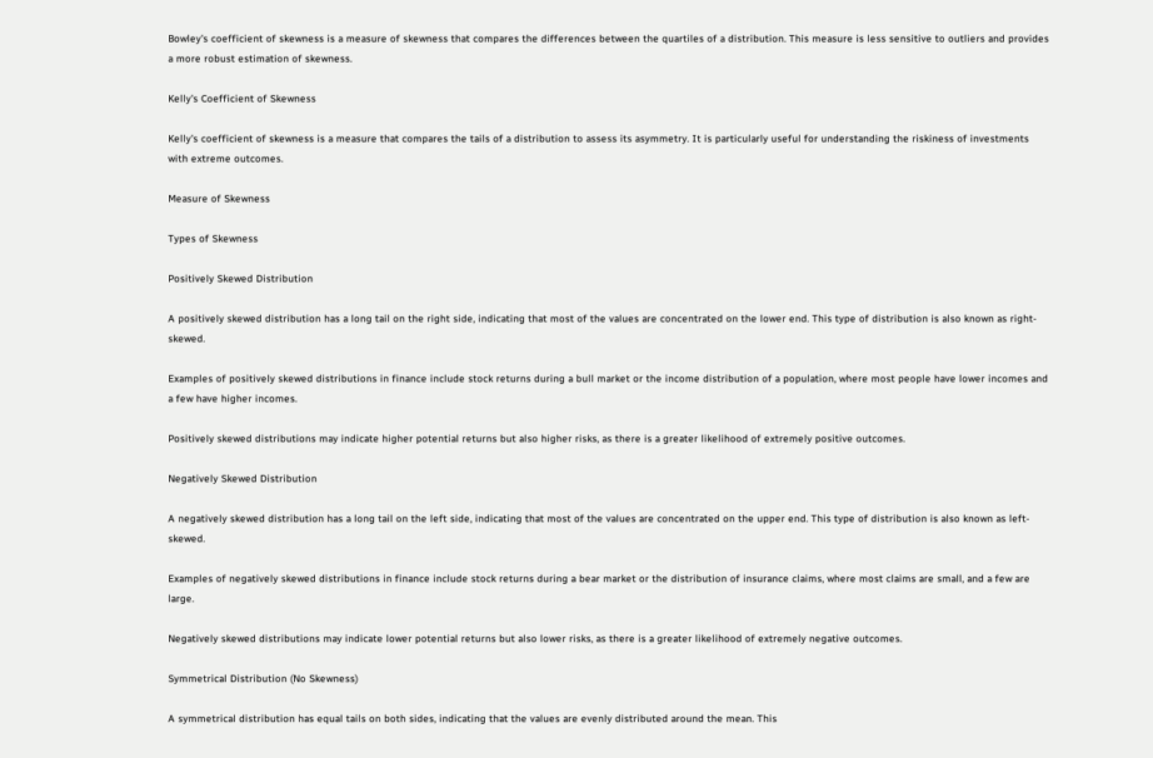Bowley's coefficient of skewness is a measure of skewness that compares the differences between the quartiles of a distribution. This measure is less sensitive to outliers and provides a more robust estimation of skewness.

Kelly's Coefficient of Skewness

Kelly's coefficient of skewness is a measure that compares the tails of a distribution to assess its asymmetry. It is particularly useful for understanding the riskiness of investments with extreme outcomes.

Measure of Skewness

Types of Skewness

Positively Skewed Distribution

A positively skewed distribution has a long tail on the right side, indicating that most of the values are concentrated on the lower end. This type of distribution is also known as right-skewed.

Examples of positively skewed distributions in finance include stock returns during a bull market or the income distribution of a population, where most people have lower incomes and a few have higher incomes.

Positively skewed distributions may indicate higher potential returns but also higher risks, as there is a greater likelihood of extremely positive outcomes.

Negatively Skewed Distribution

A negatively skewed distribution has a long tail on the left side, indicating that most of the values are concentrated on the upper end. This type of distribution is also known as left-skewed.

Examples of negatively skewed distributions in finance include stock returns during a bear market or the distribution of insurance claims, where most claims are small, and a few are large.

Negatively skewed distributions may indicate lower potential returns but also lower risks, as there is a greater likelihood of extremely negative outcomes.

Symmetrical Distribution (No Skewness)

A symmetrical distribution has equal tails on both sides, indicating that the values are evenly distributed around the mean. This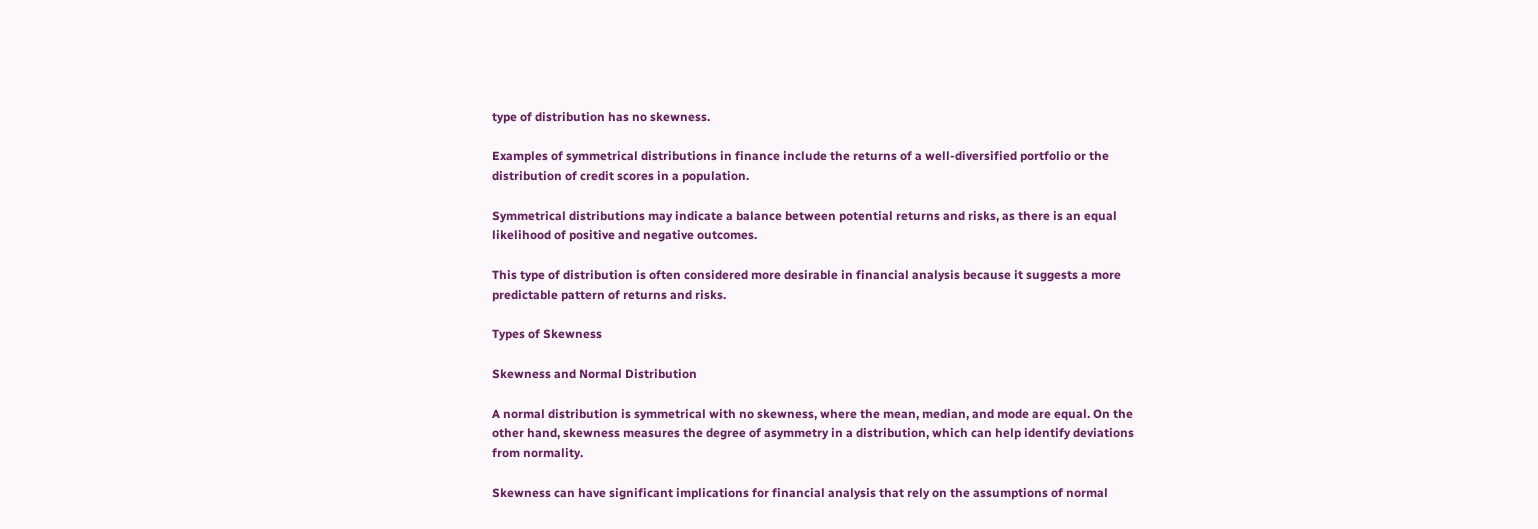type of distribution has no skewness.

Examples of symmetrical distributions in finance include the returns of a well-diversified portfolio or the distribution of credit scores in a population.

Symmetrical distributions may indicate a balance between potential returns and risks, as there is an equal likelihood of positive and negative outcomes.

This type of distribution is often considered more desirable in financial analysis because it suggests a more predictable pattern of returns and risks.

Types of Skewness

Skewness and Normal Distribution

A normal distribution is symmetrical with no skewness, where the mean, median, and mode are equal. On the other hand, skewness measures the degree of asymmetry in a distribution, which can help identify deviations from normality.

Skewness can have significant implications for financial analysis that rely on the assumptions of normal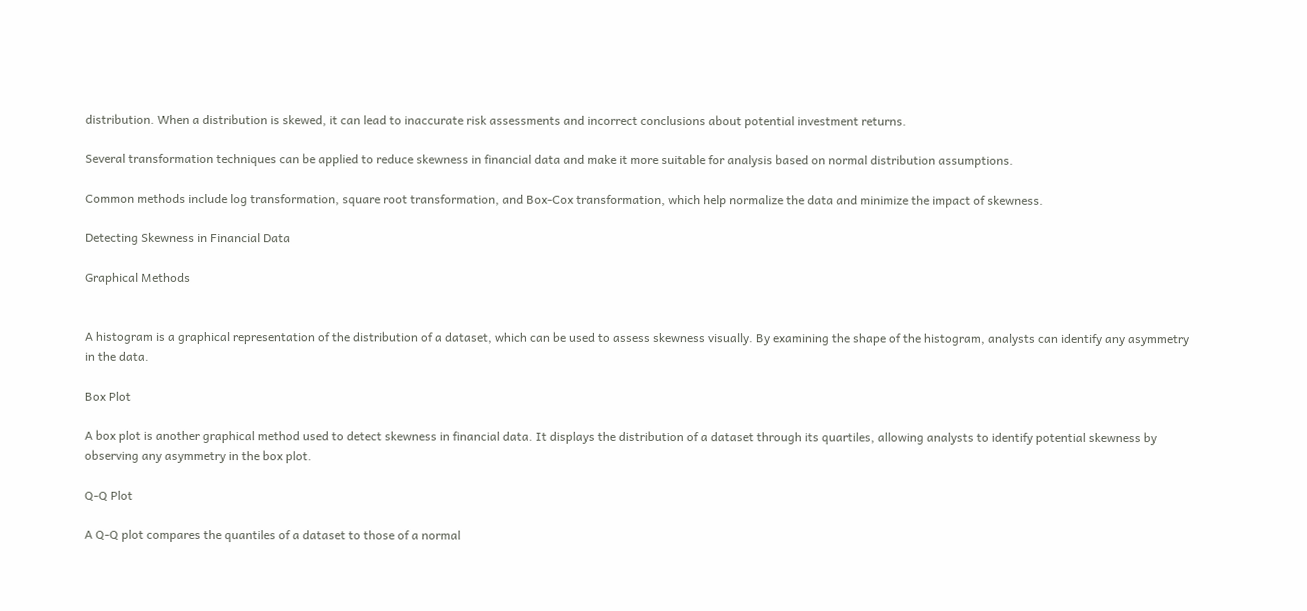distribution. When a distribution is skewed, it can lead to inaccurate risk assessments and incorrect conclusions about potential investment returns.

Several transformation techniques can be applied to reduce skewness in financial data and make it more suitable for analysis based on normal distribution assumptions.

Common methods include log transformation, square root transformation, and Box-Cox transformation, which help normalize the data and minimize the impact of skewness.

Detecting Skewness in Financial Data

Graphical Methods


A histogram is a graphical representation of the distribution of a dataset, which can be used to assess skewness visually. By examining the shape of the histogram, analysts can identify any asymmetry in the data.

Box Plot

A box plot is another graphical method used to detect skewness in financial data. It displays the distribution of a dataset through its quartiles, allowing analysts to identify potential skewness by observing any asymmetry in the box plot.

Q-Q Plot

A Q-Q plot compares the quantiles of a dataset to those of a normal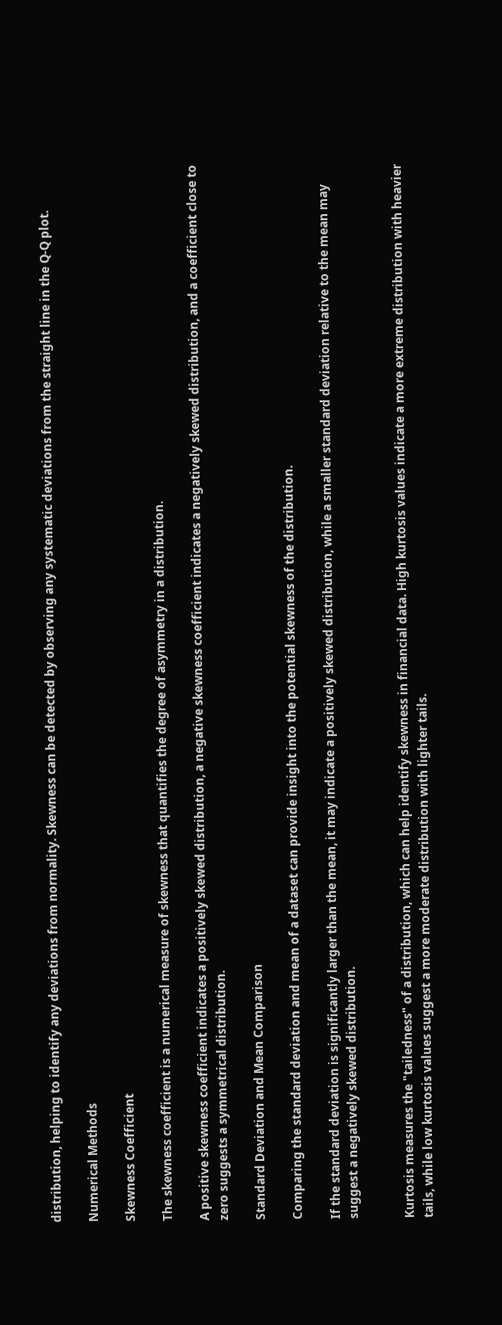distribution, helping to identify any deviations from normality. Skewness can be detected by observing any systematic deviations from the straight line in the Q-Q plot.

Numerical Methods

Skewness Coefficient

The skewness coefficient is a numerical measure of skewness that quantifies the degree of asymmetry in a distribution.

A positive skewness coefficient indicates a positively skewed distribution, a negative skewness coefficient indicates a negatively skewed distribution, and a coefficient close to zero suggests a symmetrical distribution.

Standard Deviation and Mean Comparison

Comparing the standard deviation and mean of a dataset can provide insight into the potential skewness of the distribution.

If the standard deviation is significantly larger than the mean, it may indicate a positively skewed distribution, while a smaller standard deviation relative to the mean may suggest a negatively skewed distribution.


Kurtosis measures the "tailedness" of a distribution, which can help identify skewness in financial data. High kurtosis values indicate a more extreme distribution with heavier tails, while low kurtosis values suggest a more moderate distribution with lighter tails.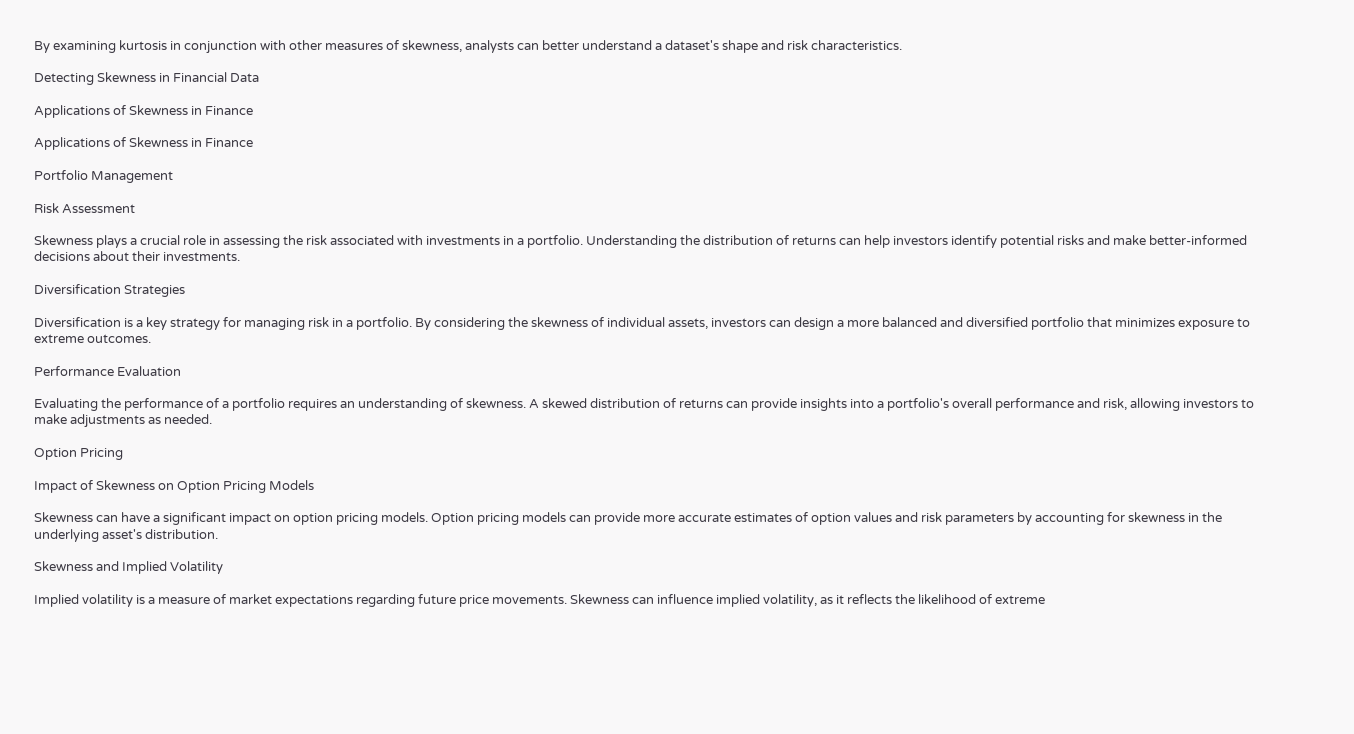By examining kurtosis in conjunction with other measures of skewness, analysts can better understand a dataset's shape and risk characteristics.

Detecting Skewness in Financial Data

Applications of Skewness in Finance

Applications of Skewness in Finance

Portfolio Management

Risk Assessment

Skewness plays a crucial role in assessing the risk associated with investments in a portfolio. Understanding the distribution of returns can help investors identify potential risks and make better-informed decisions about their investments.

Diversification Strategies

Diversification is a key strategy for managing risk in a portfolio. By considering the skewness of individual assets, investors can design a more balanced and diversified portfolio that minimizes exposure to extreme outcomes.

Performance Evaluation

Evaluating the performance of a portfolio requires an understanding of skewness. A skewed distribution of returns can provide insights into a portfolio's overall performance and risk, allowing investors to make adjustments as needed.

Option Pricing

Impact of Skewness on Option Pricing Models

Skewness can have a significant impact on option pricing models. Option pricing models can provide more accurate estimates of option values and risk parameters by accounting for skewness in the underlying asset's distribution.

Skewness and Implied Volatility

Implied volatility is a measure of market expectations regarding future price movements. Skewness can influence implied volatility, as it reflects the likelihood of extreme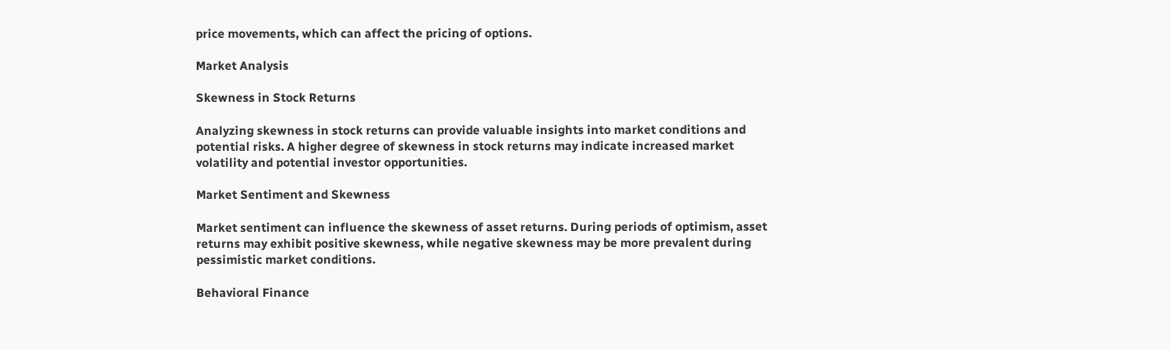price movements, which can affect the pricing of options.

Market Analysis

Skewness in Stock Returns

Analyzing skewness in stock returns can provide valuable insights into market conditions and potential risks. A higher degree of skewness in stock returns may indicate increased market volatility and potential investor opportunities.

Market Sentiment and Skewness

Market sentiment can influence the skewness of asset returns. During periods of optimism, asset returns may exhibit positive skewness, while negative skewness may be more prevalent during pessimistic market conditions.

Behavioral Finance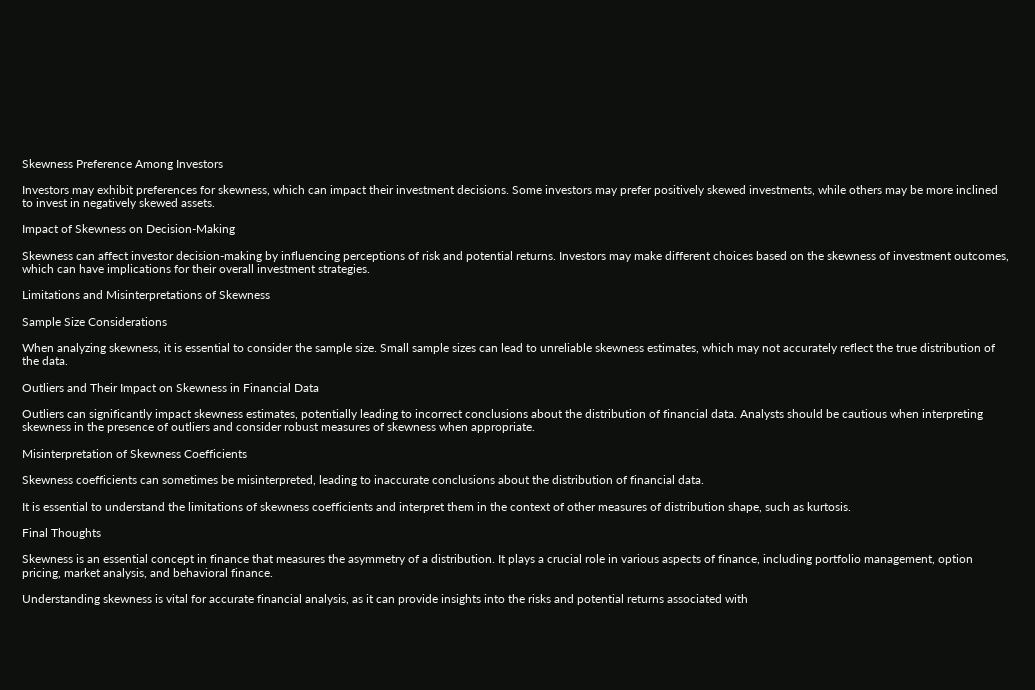Skewness Preference Among Investors

Investors may exhibit preferences for skewness, which can impact their investment decisions. Some investors may prefer positively skewed investments, while others may be more inclined to invest in negatively skewed assets.

Impact of Skewness on Decision-Making

Skewness can affect investor decision-making by influencing perceptions of risk and potential returns. Investors may make different choices based on the skewness of investment outcomes, which can have implications for their overall investment strategies.

Limitations and Misinterpretations of Skewness

Sample Size Considerations

When analyzing skewness, it is essential to consider the sample size. Small sample sizes can lead to unreliable skewness estimates, which may not accurately reflect the true distribution of the data.

Outliers and Their Impact on Skewness in Financial Data

Outliers can significantly impact skewness estimates, potentially leading to incorrect conclusions about the distribution of financial data. Analysts should be cautious when interpreting skewness in the presence of outliers and consider robust measures of skewness when appropriate.

Misinterpretation of Skewness Coefficients

Skewness coefficients can sometimes be misinterpreted, leading to inaccurate conclusions about the distribution of financial data.

It is essential to understand the limitations of skewness coefficients and interpret them in the context of other measures of distribution shape, such as kurtosis.

Final Thoughts

Skewness is an essential concept in finance that measures the asymmetry of a distribution. It plays a crucial role in various aspects of finance, including portfolio management, option pricing, market analysis, and behavioral finance.

Understanding skewness is vital for accurate financial analysis, as it can provide insights into the risks and potential returns associated with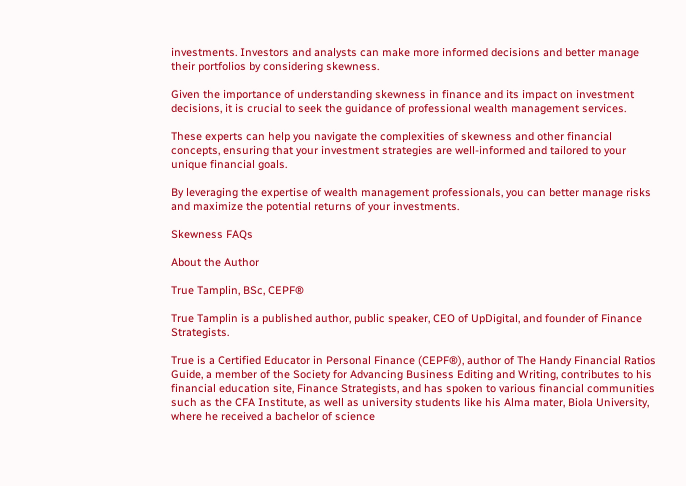investments. Investors and analysts can make more informed decisions and better manage their portfolios by considering skewness.

Given the importance of understanding skewness in finance and its impact on investment decisions, it is crucial to seek the guidance of professional wealth management services.

These experts can help you navigate the complexities of skewness and other financial concepts, ensuring that your investment strategies are well-informed and tailored to your unique financial goals.

By leveraging the expertise of wealth management professionals, you can better manage risks and maximize the potential returns of your investments.

Skewness FAQs

About the Author

True Tamplin, BSc, CEPF®

True Tamplin is a published author, public speaker, CEO of UpDigital, and founder of Finance Strategists.

True is a Certified Educator in Personal Finance (CEPF®), author of The Handy Financial Ratios Guide, a member of the Society for Advancing Business Editing and Writing, contributes to his financial education site, Finance Strategists, and has spoken to various financial communities such as the CFA Institute, as well as university students like his Alma mater, Biola University, where he received a bachelor of science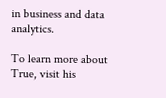in business and data analytics.

To learn more about True, visit his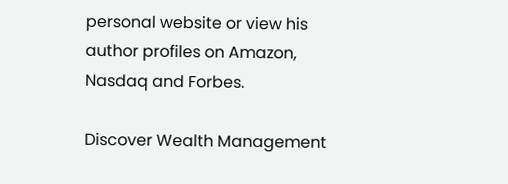personal website or view his author profiles on Amazon, Nasdaq and Forbes.

Discover Wealth Management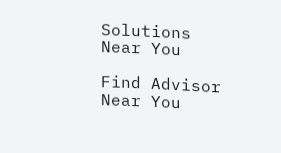Solutions Near You

Find Advisor Near You